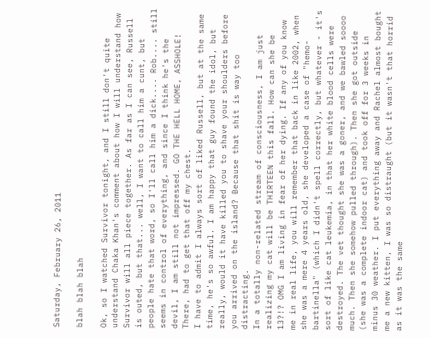Saturday, February 26, 2011

blah blah blah

Ok, so I watched Survivor tonight, and I still don't quite understand Chaka Khan's comment about how I will understand how Survivor will all piece together. As far as I can see, Russell is outed, but that... well, I want to call him a cunt, but people hate that word, so I'll call him a dick.... Rob.... still seems in control of everything, and since I think he's the devil, I am still not impressed. GO THE HELL HOME, ASSHOLE!
There, had to get that off my chest.
I have to admit I always sort of liked Russell, but at the same time, he's so awful. I am happy that guy found the idol, but really, would it have killed you to shave your shoulders before you arrived on the island? Because that shit is way too distracting.
In a totally non-related stream of consciousness, I am just realizing my cat will be THIRTEEN this fall. How can she be 13?!? OMG I am living in fear of her dying. If any of you know me in real life, you will remember that back in like 2002, when she was a mere 4 years old, she developed a case of "hemo-bartinella" (which I didn't spell correctly, but whatever - it's sort of like cat leukemia, in that her white blood cells were destroyed. The vet thought she was a goner, and we bawled soooo much. Then she somehow pulled through). Then she got outside (she was a complete indoor cat) and took off for 3 weeks in minus 30 weather. I put everything away and Rachel almost bought me a new kitten, I was so distraught (but it wasn't that horrid as it was the same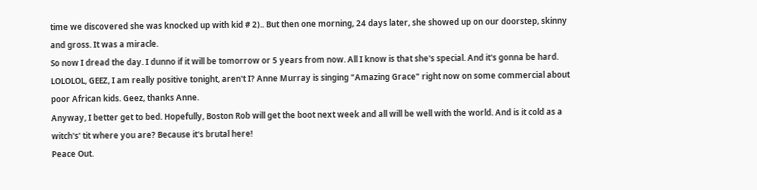time we discovered she was knocked up with kid # 2).. But then one morning, 24 days later, she showed up on our doorstep, skinny and gross. It was a miracle.
So now I dread the day. I dunno if it will be tomorrow or 5 years from now. All I know is that she's special. And it's gonna be hard.
LOLOLOL, GEEZ, I am really positive tonight, aren't I? Anne Murray is singing "Amazing Grace" right now on some commercial about poor African kids. Geez, thanks Anne.
Anyway, I better get to bed. Hopefully, Boston Rob will get the boot next week and all will be well with the world. And is it cold as a witch's' tit where you are? Because it's brutal here!
Peace Out.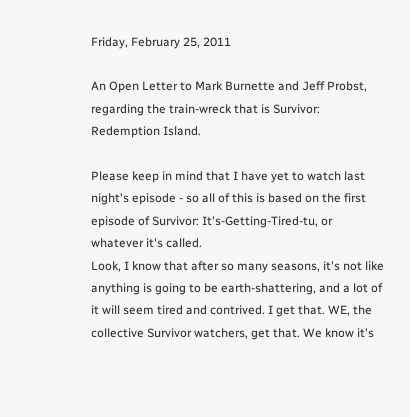Friday, February 25, 2011

An Open Letter to Mark Burnette and Jeff Probst, regarding the train-wreck that is Survivor: Redemption Island.

Please keep in mind that I have yet to watch last night's episode - so all of this is based on the first episode of Survivor: It's-Getting-Tired-tu, or whatever it's called.
Look, I know that after so many seasons, it's not like anything is going to be earth-shattering, and a lot of it will seem tired and contrived. I get that. WE, the collective Survivor watchers, get that. We know it's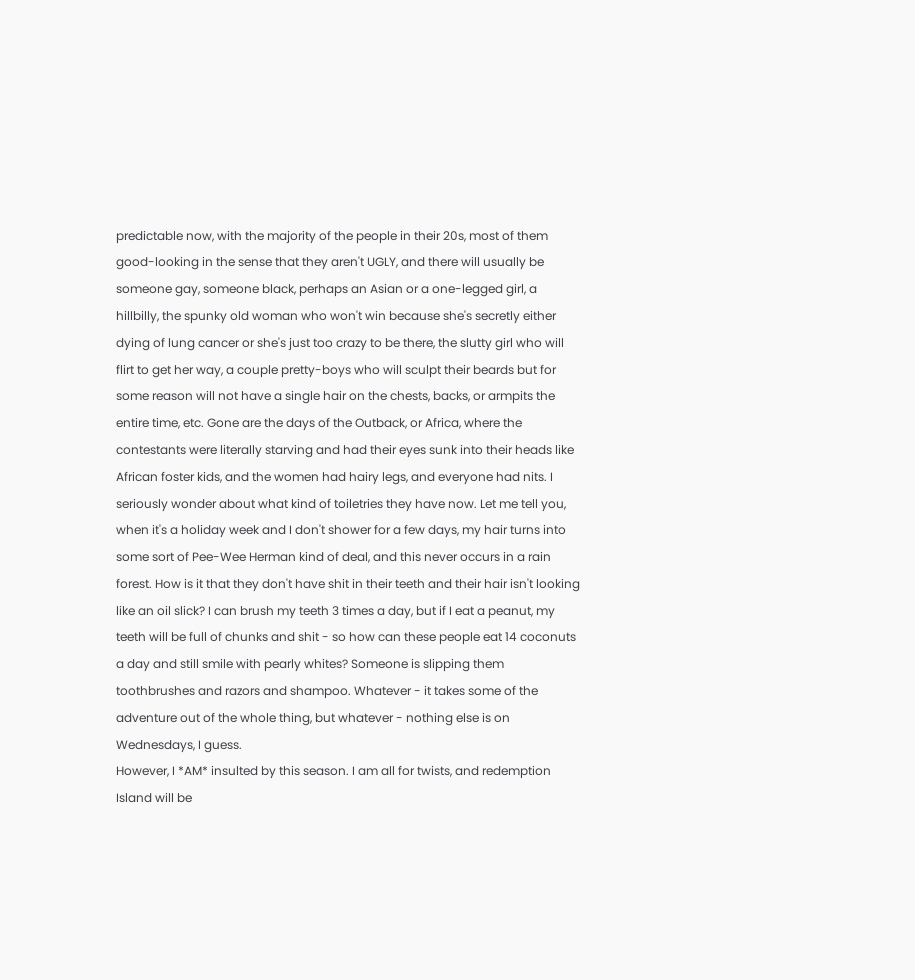predictable now, with the majority of the people in their 20s, most of them good-looking in the sense that they aren't UGLY, and there will usually be someone gay, someone black, perhaps an Asian or a one-legged girl, a hillbilly, the spunky old woman who won't win because she's secretly either dying of lung cancer or she's just too crazy to be there, the slutty girl who will flirt to get her way, a couple pretty-boys who will sculpt their beards but for some reason will not have a single hair on the chests, backs, or armpits the entire time, etc. Gone are the days of the Outback, or Africa, where the contestants were literally starving and had their eyes sunk into their heads like African foster kids, and the women had hairy legs, and everyone had nits. I seriously wonder about what kind of toiletries they have now. Let me tell you, when it's a holiday week and I don't shower for a few days, my hair turns into some sort of Pee-Wee Herman kind of deal, and this never occurs in a rain forest. How is it that they don't have shit in their teeth and their hair isn't looking like an oil slick? I can brush my teeth 3 times a day, but if I eat a peanut, my teeth will be full of chunks and shit - so how can these people eat 14 coconuts a day and still smile with pearly whites? Someone is slipping them toothbrushes and razors and shampoo. Whatever - it takes some of the adventure out of the whole thing, but whatever - nothing else is on Wednesdays, I guess.
However, I *AM* insulted by this season. I am all for twists, and redemption Island will be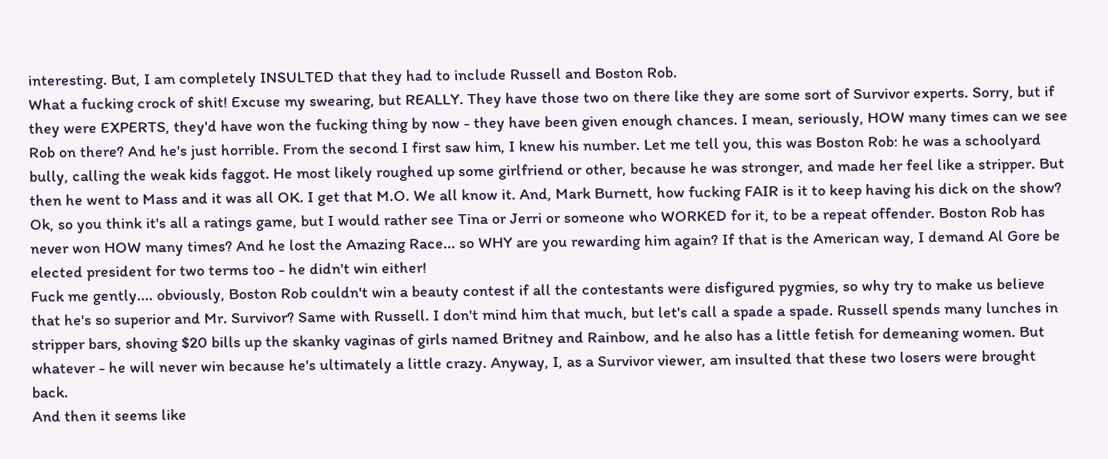interesting. But, I am completely INSULTED that they had to include Russell and Boston Rob.
What a fucking crock of shit! Excuse my swearing, but REALLY. They have those two on there like they are some sort of Survivor experts. Sorry, but if they were EXPERTS, they'd have won the fucking thing by now - they have been given enough chances. I mean, seriously, HOW many times can we see Rob on there? And he's just horrible. From the second I first saw him, I knew his number. Let me tell you, this was Boston Rob: he was a schoolyard bully, calling the weak kids faggot. He most likely roughed up some girlfriend or other, because he was stronger, and made her feel like a stripper. But then he went to Mass and it was all OK. I get that M.O. We all know it. And, Mark Burnett, how fucking FAIR is it to keep having his dick on the show? Ok, so you think it's all a ratings game, but I would rather see Tina or Jerri or someone who WORKED for it, to be a repeat offender. Boston Rob has never won HOW many times? And he lost the Amazing Race... so WHY are you rewarding him again? If that is the American way, I demand Al Gore be elected president for two terms too - he didn't win either!
Fuck me gently.... obviously, Boston Rob couldn't win a beauty contest if all the contestants were disfigured pygmies, so why try to make us believe that he's so superior and Mr. Survivor? Same with Russell. I don't mind him that much, but let's call a spade a spade. Russell spends many lunches in stripper bars, shoving $20 bills up the skanky vaginas of girls named Britney and Rainbow, and he also has a little fetish for demeaning women. But whatever - he will never win because he's ultimately a little crazy. Anyway, I, as a Survivor viewer, am insulted that these two losers were brought back.
And then it seems like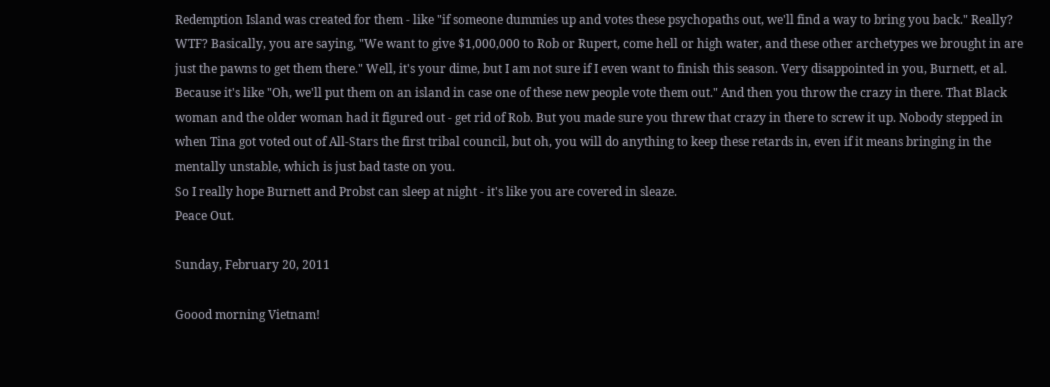Redemption Island was created for them - like "if someone dummies up and votes these psychopaths out, we'll find a way to bring you back." Really? WTF? Basically, you are saying, "We want to give $1,000,000 to Rob or Rupert, come hell or high water, and these other archetypes we brought in are just the pawns to get them there." Well, it's your dime, but I am not sure if I even want to finish this season. Very disappointed in you, Burnett, et al. Because it's like "Oh, we'll put them on an island in case one of these new people vote them out." And then you throw the crazy in there. That Black woman and the older woman had it figured out - get rid of Rob. But you made sure you threw that crazy in there to screw it up. Nobody stepped in when Tina got voted out of All-Stars the first tribal council, but oh, you will do anything to keep these retards in, even if it means bringing in the mentally unstable, which is just bad taste on you.
So I really hope Burnett and Probst can sleep at night - it's like you are covered in sleaze.
Peace Out.

Sunday, February 20, 2011

Goood morning Vietnam!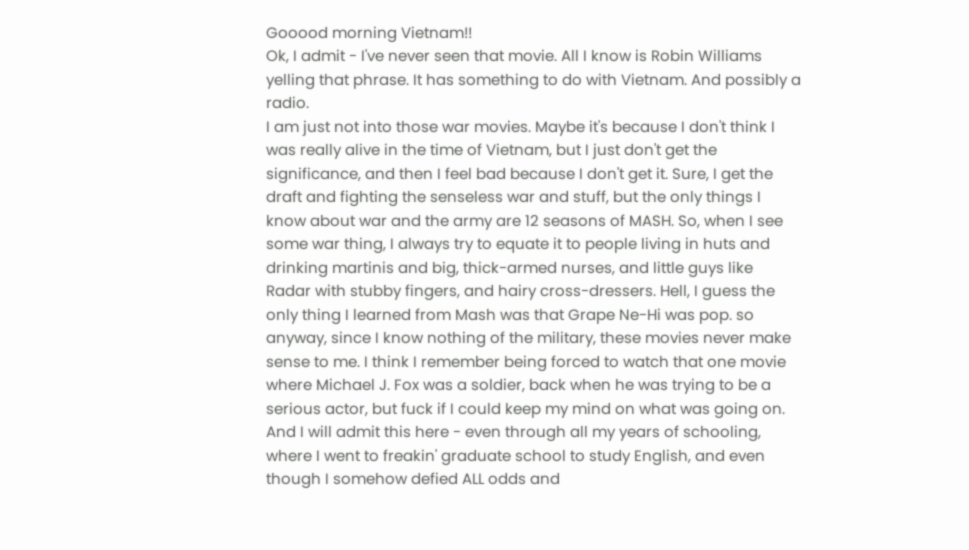Gooood morning Vietnam!!
Ok, I admit - I've never seen that movie. All I know is Robin Williams yelling that phrase. It has something to do with Vietnam. And possibly a radio.
I am just not into those war movies. Maybe it's because I don't think I was really alive in the time of Vietnam, but I just don't get the significance, and then I feel bad because I don't get it. Sure, I get the draft and fighting the senseless war and stuff, but the only things I know about war and the army are 12 seasons of MASH. So, when I see some war thing, I always try to equate it to people living in huts and drinking martinis and big, thick-armed nurses, and little guys like Radar with stubby fingers, and hairy cross-dressers. Hell, I guess the only thing I learned from Mash was that Grape Ne-Hi was pop. so anyway, since I know nothing of the military, these movies never make sense to me. I think I remember being forced to watch that one movie where Michael J. Fox was a soldier, back when he was trying to be a serious actor, but fuck if I could keep my mind on what was going on.
And I will admit this here - even through all my years of schooling, where I went to freakin' graduate school to study English, and even though I somehow defied ALL odds and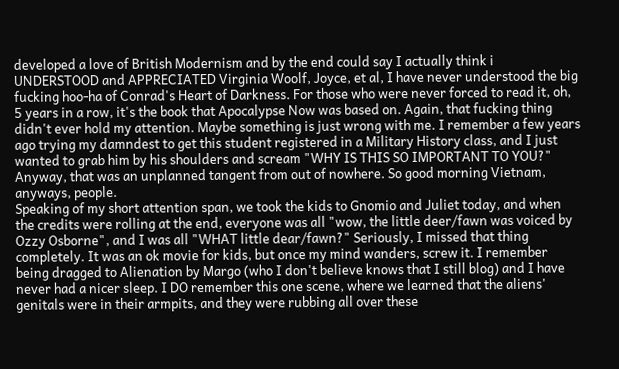developed a love of British Modernism and by the end could say I actually think i UNDERSTOOD and APPRECIATED Virginia Woolf, Joyce, et al, I have never understood the big fucking hoo-ha of Conrad's Heart of Darkness. For those who were never forced to read it, oh, 5 years in a row, it's the book that Apocalypse Now was based on. Again, that fucking thing didn't ever hold my attention. Maybe something is just wrong with me. I remember a few years ago trying my damndest to get this student registered in a Military History class, and I just wanted to grab him by his shoulders and scream "WHY IS THIS SO IMPORTANT TO YOU?"
Anyway, that was an unplanned tangent from out of nowhere. So good morning Vietnam, anyways, people.
Speaking of my short attention span, we took the kids to Gnomio and Juliet today, and when the credits were rolling at the end, everyone was all "wow, the little deer/fawn was voiced by Ozzy Osborne", and I was all "WHAT little dear/fawn?" Seriously, I missed that thing completely. It was an ok movie for kids, but once my mind wanders, screw it. I remember being dragged to Alienation by Margo (who I don't believe knows that I still blog) and I have never had a nicer sleep. I DO remember this one scene, where we learned that the aliens' genitals were in their armpits, and they were rubbing all over these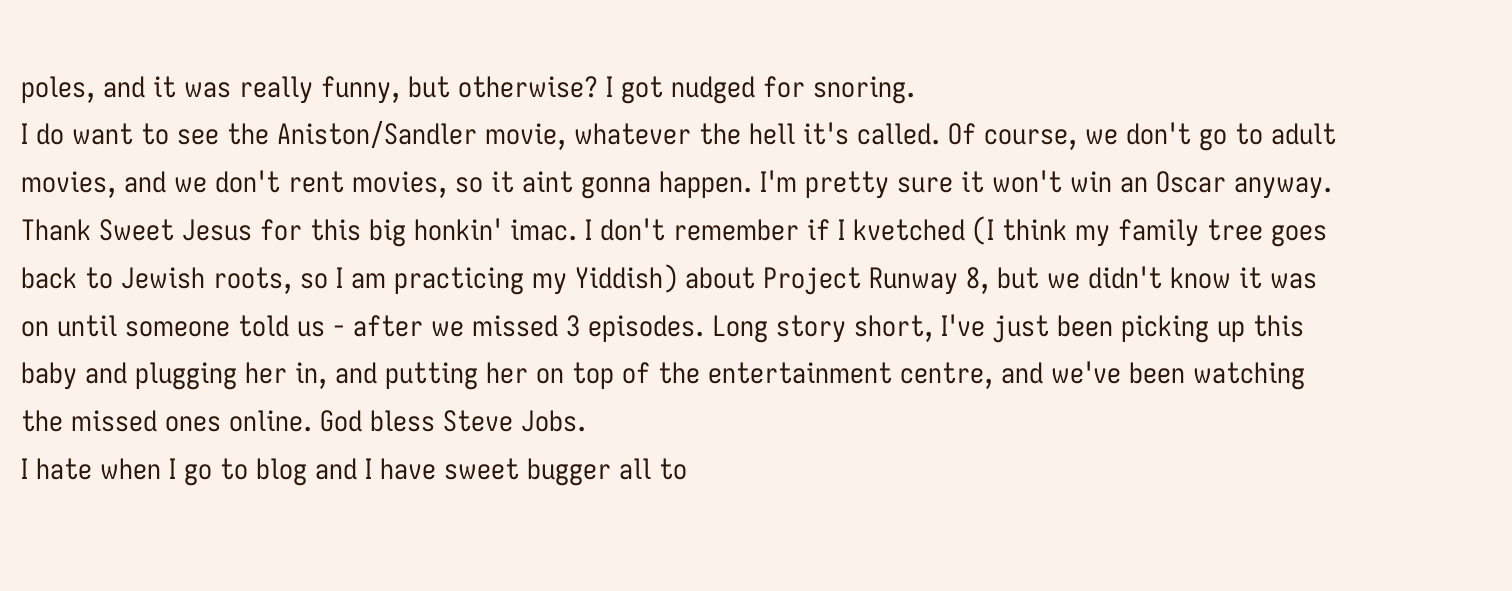poles, and it was really funny, but otherwise? I got nudged for snoring.
I do want to see the Aniston/Sandler movie, whatever the hell it's called. Of course, we don't go to adult movies, and we don't rent movies, so it aint gonna happen. I'm pretty sure it won't win an Oscar anyway.
Thank Sweet Jesus for this big honkin' imac. I don't remember if I kvetched (I think my family tree goes back to Jewish roots, so I am practicing my Yiddish) about Project Runway 8, but we didn't know it was on until someone told us - after we missed 3 episodes. Long story short, I've just been picking up this baby and plugging her in, and putting her on top of the entertainment centre, and we've been watching the missed ones online. God bless Steve Jobs.
I hate when I go to blog and I have sweet bugger all to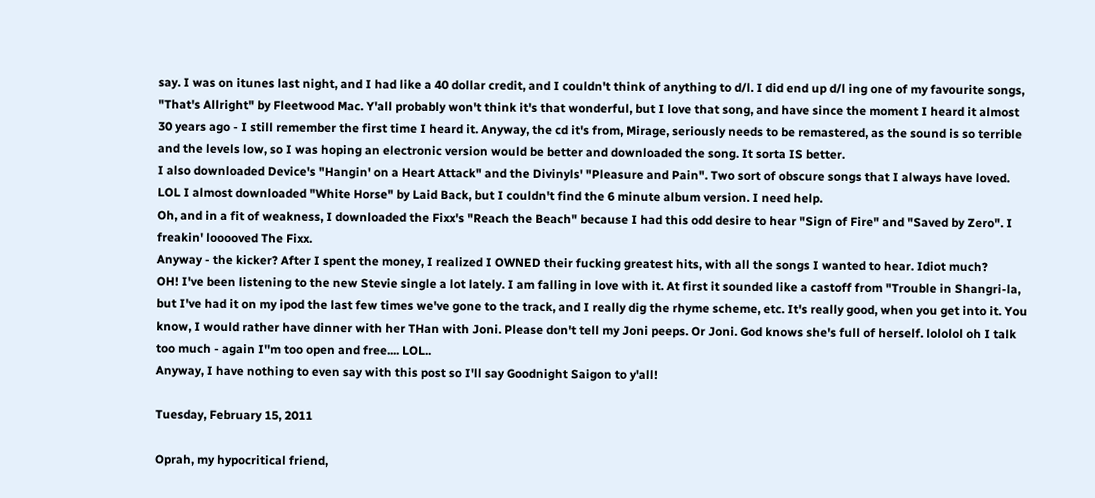say. I was on itunes last night, and I had like a 40 dollar credit, and I couldn't think of anything to d/l. I did end up d/l ing one of my favourite songs, "That's Allright" by Fleetwood Mac. Y'all probably won't think it's that wonderful, but I love that song, and have since the moment I heard it almost 30 years ago - I still remember the first time I heard it. Anyway, the cd it's from, Mirage, seriously needs to be remastered, as the sound is so terrible and the levels low, so I was hoping an electronic version would be better and downloaded the song. It sorta IS better.
I also downloaded Device's "Hangin' on a Heart Attack" and the Divinyls' "Pleasure and Pain". Two sort of obscure songs that I always have loved. LOL I almost downloaded "White Horse" by Laid Back, but I couldn't find the 6 minute album version. I need help.
Oh, and in a fit of weakness, I downloaded the Fixx's "Reach the Beach" because I had this odd desire to hear "Sign of Fire" and "Saved by Zero". I freakin' looooved The Fixx.
Anyway - the kicker? After I spent the money, I realized I OWNED their fucking greatest hits, with all the songs I wanted to hear. Idiot much?
OH! I've been listening to the new Stevie single a lot lately. I am falling in love with it. At first it sounded like a castoff from "Trouble in Shangri-la, but I've had it on my ipod the last few times we've gone to the track, and I really dig the rhyme scheme, etc. It's really good, when you get into it. You know, I would rather have dinner with her THan with Joni. Please don't tell my Joni peeps. Or Joni. God knows she's full of herself. lololol oh I talk too much - again I''m too open and free.... LOL..
Anyway, I have nothing to even say with this post so I'll say Goodnight Saigon to y'all!

Tuesday, February 15, 2011

Oprah, my hypocritical friend,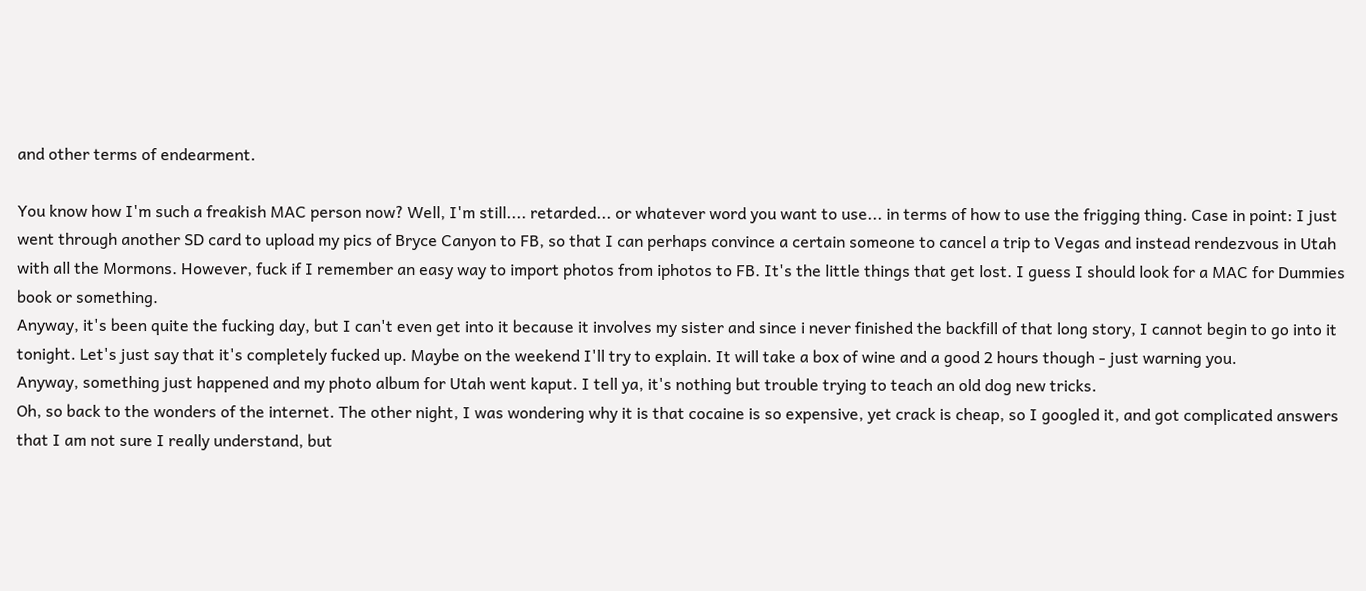and other terms of endearment.

You know how I'm such a freakish MAC person now? Well, I'm still.... retarded... or whatever word you want to use... in terms of how to use the frigging thing. Case in point: I just went through another SD card to upload my pics of Bryce Canyon to FB, so that I can perhaps convince a certain someone to cancel a trip to Vegas and instead rendezvous in Utah with all the Mormons. However, fuck if I remember an easy way to import photos from iphotos to FB. It's the little things that get lost. I guess I should look for a MAC for Dummies book or something.
Anyway, it's been quite the fucking day, but I can't even get into it because it involves my sister and since i never finished the backfill of that long story, I cannot begin to go into it tonight. Let's just say that it's completely fucked up. Maybe on the weekend I'll try to explain. It will take a box of wine and a good 2 hours though - just warning you.
Anyway, something just happened and my photo album for Utah went kaput. I tell ya, it's nothing but trouble trying to teach an old dog new tricks.
Oh, so back to the wonders of the internet. The other night, I was wondering why it is that cocaine is so expensive, yet crack is cheap, so I googled it, and got complicated answers that I am not sure I really understand, but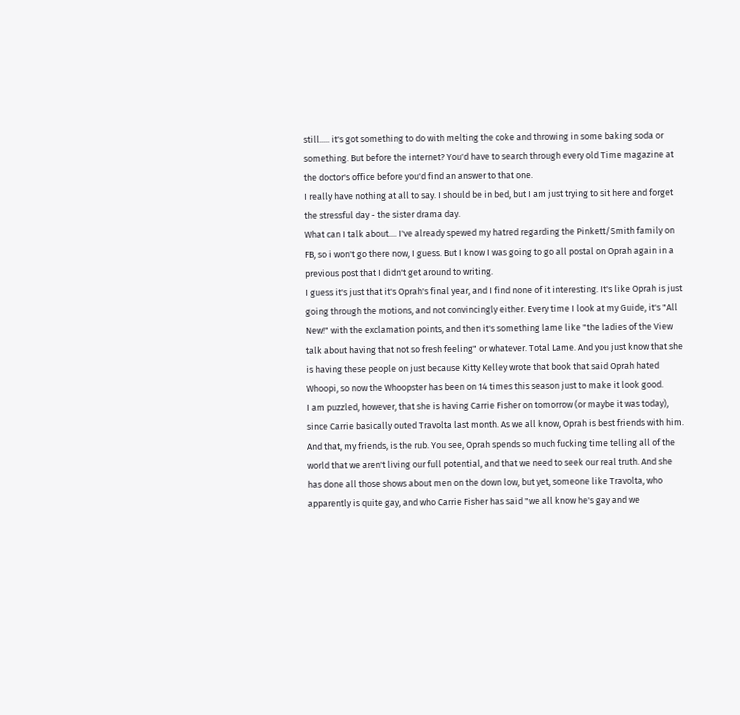still..... it's got something to do with melting the coke and throwing in some baking soda or something. But before the internet? You'd have to search through every old Time magazine at the doctor's office before you'd find an answer to that one.
I really have nothing at all to say. I should be in bed, but I am just trying to sit here and forget the stressful day - the sister drama day.
What can I talk about.... I've already spewed my hatred regarding the Pinkett/Smith family on FB, so i won't go there now, I guess. But I know I was going to go all postal on Oprah again in a previous post that I didn't get around to writing.
I guess it's just that it's Oprah's final year, and I find none of it interesting. It's like Oprah is just going through the motions, and not convincingly either. Every time I look at my Guide, it's "All New!" with the exclamation points, and then it's something lame like "the ladies of the View talk about having that not so fresh feeling" or whatever. Total Lame. And you just know that she is having these people on just because Kitty Kelley wrote that book that said Oprah hated Whoopi, so now the Whoopster has been on 14 times this season just to make it look good.
I am puzzled, however, that she is having Carrie Fisher on tomorrow (or maybe it was today), since Carrie basically outed Travolta last month. As we all know, Oprah is best friends with him. And that, my friends, is the rub. You see, Oprah spends so much fucking time telling all of the world that we aren't living our full potential, and that we need to seek our real truth. And she has done all those shows about men on the down low, but yet, someone like Travolta, who apparently is quite gay, and who Carrie Fisher has said "we all know he's gay and we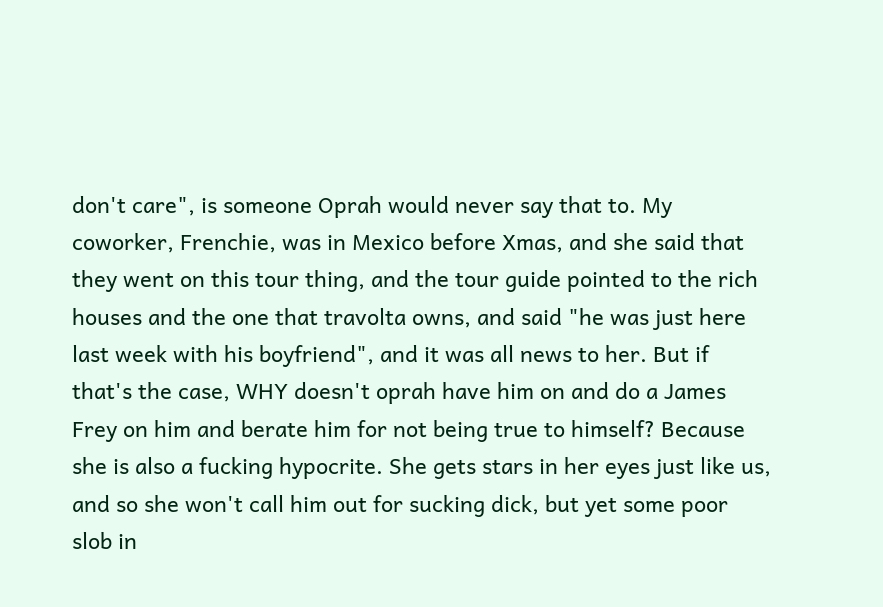don't care", is someone Oprah would never say that to. My coworker, Frenchie, was in Mexico before Xmas, and she said that they went on this tour thing, and the tour guide pointed to the rich houses and the one that travolta owns, and said "he was just here last week with his boyfriend", and it was all news to her. But if that's the case, WHY doesn't oprah have him on and do a James Frey on him and berate him for not being true to himself? Because she is also a fucking hypocrite. She gets stars in her eyes just like us, and so she won't call him out for sucking dick, but yet some poor slob in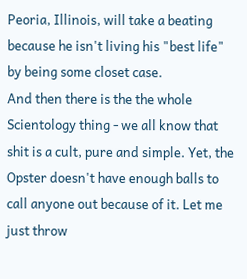Peoria, Illinois, will take a beating because he isn't living his "best life" by being some closet case.
And then there is the the whole Scientology thing - we all know that shit is a cult, pure and simple. Yet, the Opster doesn't have enough balls to call anyone out because of it. Let me just throw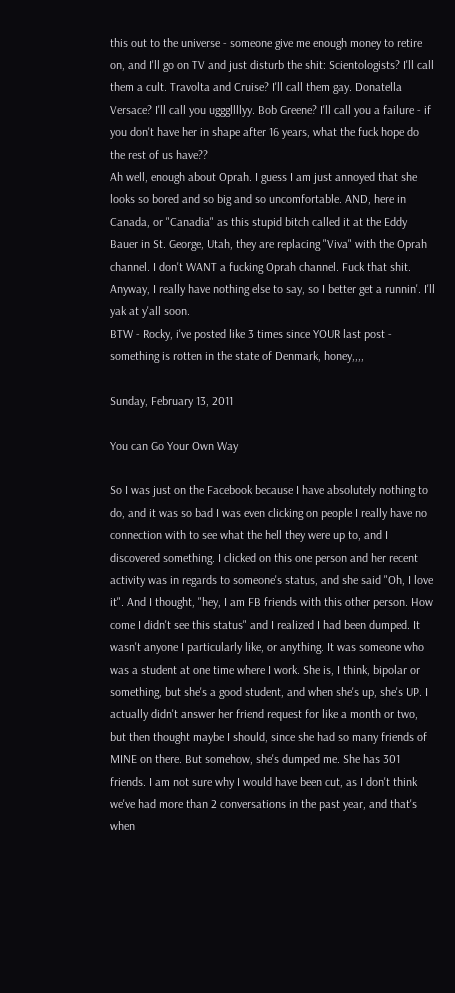this out to the universe - someone give me enough money to retire on, and I'll go on TV and just disturb the shit: Scientologists? I'll call them a cult. Travolta and Cruise? I'll call them gay. Donatella Versace? I'll call you ugggllllyy. Bob Greene? I'll call you a failure - if you don't have her in shape after 16 years, what the fuck hope do the rest of us have??
Ah well, enough about Oprah. I guess I am just annoyed that she looks so bored and so big and so uncomfortable. AND, here in Canada, or "Canadia" as this stupid bitch called it at the Eddy Bauer in St. George, Utah, they are replacing "Viva" with the Oprah channel. I don't WANT a fucking Oprah channel. Fuck that shit.
Anyway, I really have nothing else to say, so I better get a runnin'. I'll yak at y'all soon.
BTW - Rocky, i've posted like 3 times since YOUR last post - something is rotten in the state of Denmark, honey,,,,

Sunday, February 13, 2011

You can Go Your Own Way

So I was just on the Facebook because I have absolutely nothing to do, and it was so bad I was even clicking on people I really have no connection with to see what the hell they were up to, and I discovered something. I clicked on this one person and her recent activity was in regards to someone's status, and she said "Oh, I love it". And I thought, "hey, I am FB friends with this other person. How come I didn't see this status" and I realized I had been dumped. It wasn't anyone I particularly like, or anything. It was someone who was a student at one time where I work. She is, I think, bipolar or something, but she's a good student, and when she's up, she's UP. I actually didn't answer her friend request for like a month or two, but then thought maybe I should, since she had so many friends of MINE on there. But somehow, she's dumped me. She has 301 friends. I am not sure why I would have been cut, as I don't think we've had more than 2 conversations in the past year, and that's when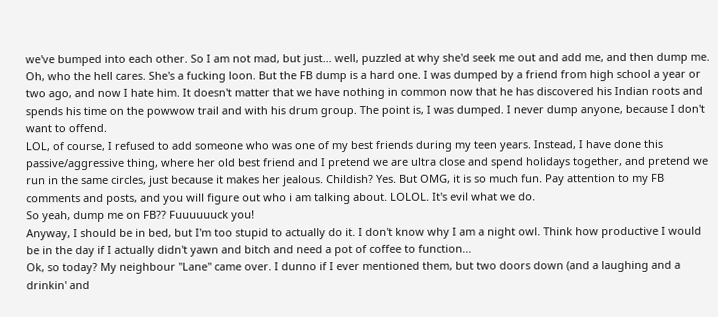we've bumped into each other. So I am not mad, but just... well, puzzled at why she'd seek me out and add me, and then dump me. Oh, who the hell cares. She's a fucking loon. But the FB dump is a hard one. I was dumped by a friend from high school a year or two ago, and now I hate him. It doesn't matter that we have nothing in common now that he has discovered his Indian roots and spends his time on the powwow trail and with his drum group. The point is, I was dumped. I never dump anyone, because I don't want to offend.
LOL, of course, I refused to add someone who was one of my best friends during my teen years. Instead, I have done this passive/aggressive thing, where her old best friend and I pretend we are ultra close and spend holidays together, and pretend we run in the same circles, just because it makes her jealous. Childish? Yes. But OMG, it is so much fun. Pay attention to my FB comments and posts, and you will figure out who i am talking about. LOLOL. It's evil what we do.
So yeah, dump me on FB?? Fuuuuuuck you!
Anyway, I should be in bed, but I'm too stupid to actually do it. I don't know why I am a night owl. Think how productive I would be in the day if I actually didn't yawn and bitch and need a pot of coffee to function...
Ok, so today? My neighbour "Lane" came over. I dunno if I ever mentioned them, but two doors down (and a laughing and a drinkin' and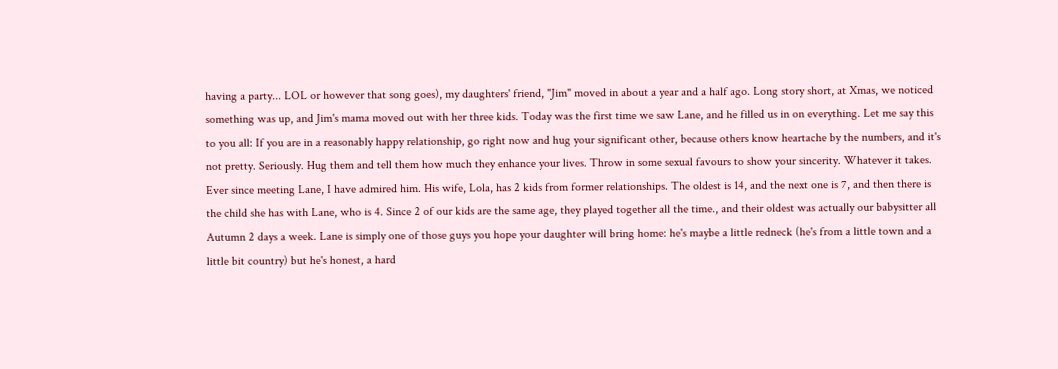having a party... LOL or however that song goes), my daughters' friend, "Jim" moved in about a year and a half ago. Long story short, at Xmas, we noticed something was up, and Jim's mama moved out with her three kids. Today was the first time we saw Lane, and he filled us in on everything. Let me say this to you all: If you are in a reasonably happy relationship, go right now and hug your significant other, because others know heartache by the numbers, and it's not pretty. Seriously. Hug them and tell them how much they enhance your lives. Throw in some sexual favours to show your sincerity. Whatever it takes. Ever since meeting Lane, I have admired him. His wife, Lola, has 2 kids from former relationships. The oldest is 14, and the next one is 7, and then there is the child she has with Lane, who is 4. Since 2 of our kids are the same age, they played together all the time., and their oldest was actually our babysitter all Autumn 2 days a week. Lane is simply one of those guys you hope your daughter will bring home: he's maybe a little redneck (he's from a little town and a little bit country) but he's honest, a hard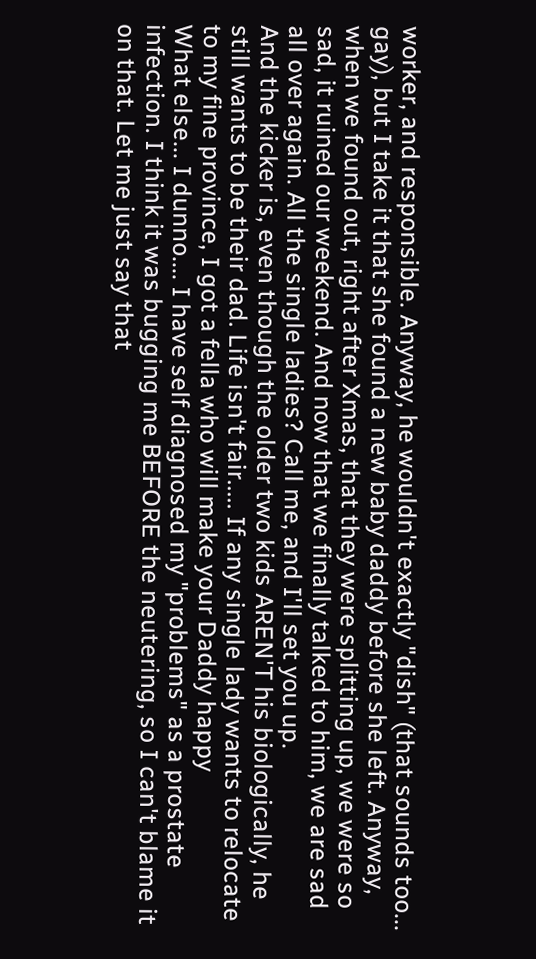worker, and responsible. Anyway, he wouldn't exactly "dish" (that sounds too... gay), but I take it that she found a new baby daddy before she left. Anyway, when we found out, right after Xmas, that they were splitting up, we were so sad, it ruined our weekend. And now that we finally talked to him, we are sad all over again. All the single ladies? Call me, and I'll set you up.
And the kicker is, even though the older two kids AREN'T his biologically, he still wants to be their dad. Life isn't fair..... If any single lady wants to relocate to my fine province, I got a fella who will make your Daddy happy
What else... I dunno.... I have self diagnosed my "problems" as a prostate infection. I think it was bugging me BEFORE the neutering, so I can't blame it on that. Let me just say that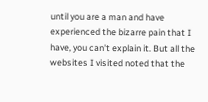until you are a man and have experienced the bizarre pain that I have, you can't explain it. But all the websites I visited noted that the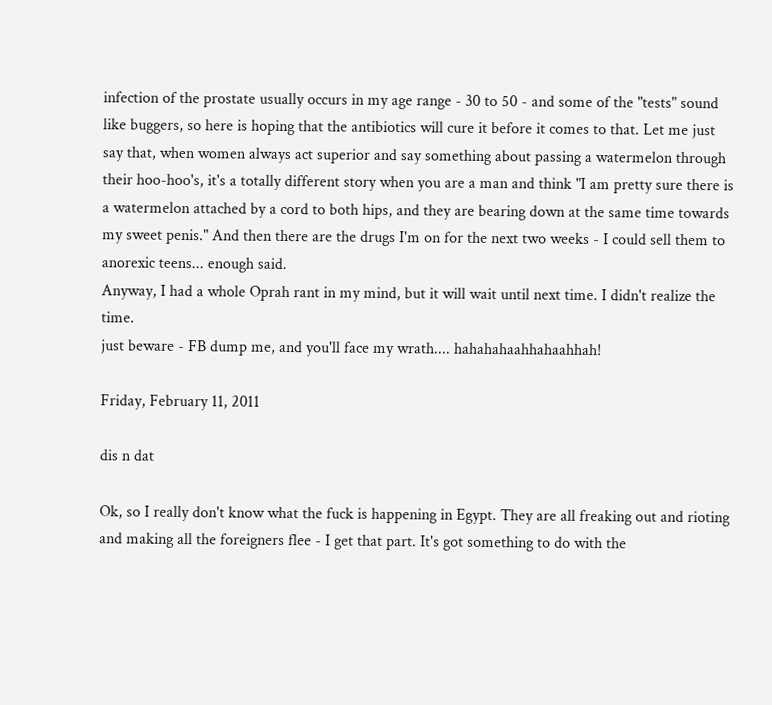infection of the prostate usually occurs in my age range - 30 to 50 - and some of the "tests" sound like buggers, so here is hoping that the antibiotics will cure it before it comes to that. Let me just say that, when women always act superior and say something about passing a watermelon through their hoo-hoo's, it's a totally different story when you are a man and think "I am pretty sure there is a watermelon attached by a cord to both hips, and they are bearing down at the same time towards my sweet penis." And then there are the drugs I'm on for the next two weeks - I could sell them to anorexic teens... enough said.
Anyway, I had a whole Oprah rant in my mind, but it will wait until next time. I didn't realize the time.
just beware - FB dump me, and you'll face my wrath.... hahahahaahhahaahhah!

Friday, February 11, 2011

dis n dat

Ok, so I really don't know what the fuck is happening in Egypt. They are all freaking out and rioting and making all the foreigners flee - I get that part. It's got something to do with the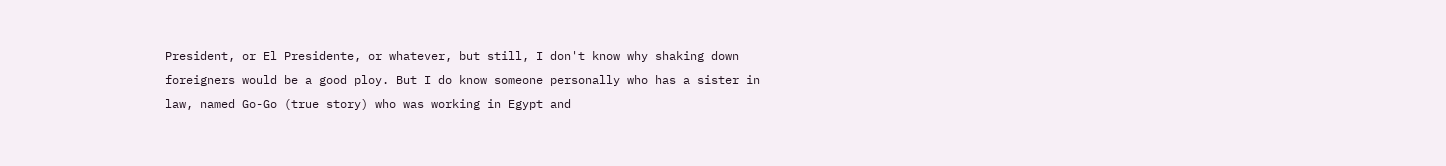President, or El Presidente, or whatever, but still, I don't know why shaking down foreigners would be a good ploy. But I do know someone personally who has a sister in law, named Go-Go (true story) who was working in Egypt and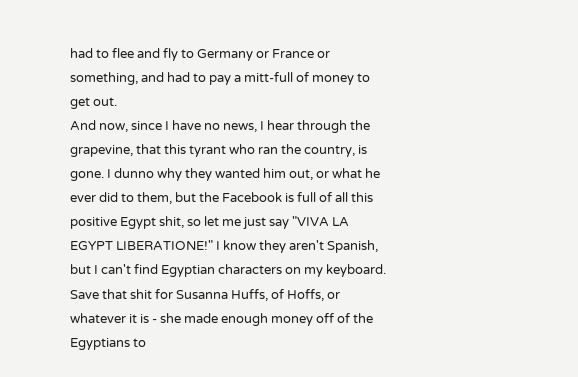had to flee and fly to Germany or France or something, and had to pay a mitt-full of money to get out.
And now, since I have no news, I hear through the grapevine, that this tyrant who ran the country, is gone. I dunno why they wanted him out, or what he ever did to them, but the Facebook is full of all this positive Egypt shit, so let me just say "VIVA LA EGYPT LIBERATIONE!" I know they aren't Spanish, but I can't find Egyptian characters on my keyboard. Save that shit for Susanna Huffs, of Hoffs, or whatever it is - she made enough money off of the Egyptians to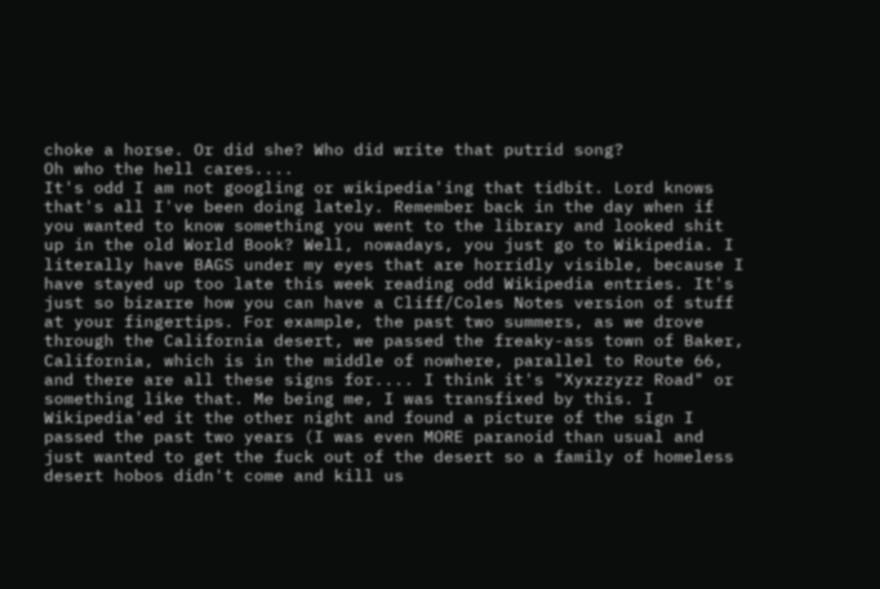choke a horse. Or did she? Who did write that putrid song?
Oh who the hell cares....
It's odd I am not googling or wikipedia'ing that tidbit. Lord knows that's all I've been doing lately. Remember back in the day when if you wanted to know something you went to the library and looked shit up in the old World Book? Well, nowadays, you just go to Wikipedia. I literally have BAGS under my eyes that are horridly visible, because I have stayed up too late this week reading odd Wikipedia entries. It's just so bizarre how you can have a Cliff/Coles Notes version of stuff at your fingertips. For example, the past two summers, as we drove through the California desert, we passed the freaky-ass town of Baker, California, which is in the middle of nowhere, parallel to Route 66, and there are all these signs for.... I think it's "Xyxzzyzz Road" or something like that. Me being me, I was transfixed by this. I Wikipedia'ed it the other night and found a picture of the sign I passed the past two years (I was even MORE paranoid than usual and just wanted to get the fuck out of the desert so a family of homeless desert hobos didn't come and kill us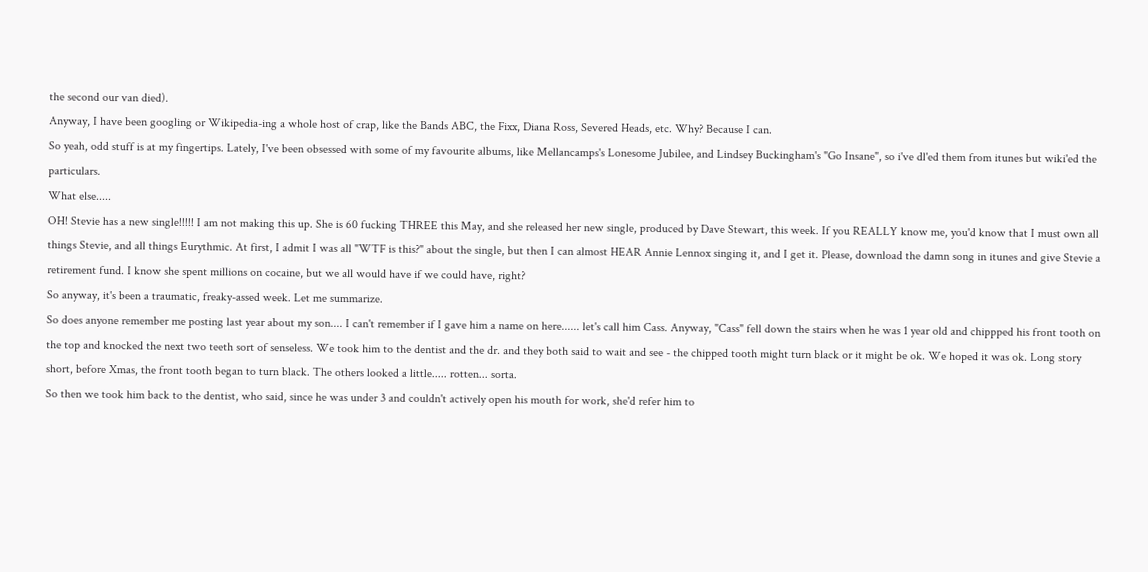the second our van died).
Anyway, I have been googling or Wikipedia-ing a whole host of crap, like the Bands ABC, the Fixx, Diana Ross, Severed Heads, etc. Why? Because I can.
So yeah, odd stuff is at my fingertips. Lately, I've been obsessed with some of my favourite albums, like Mellancamps's Lonesome Jubilee, and Lindsey Buckingham's "Go Insane", so i've dl'ed them from itunes but wiki'ed the particulars.
What else.....
OH! Stevie has a new single!!!!! I am not making this up. She is 60 fucking THREE this May, and she released her new single, produced by Dave Stewart, this week. If you REALLY know me, you'd know that I must own all things Stevie, and all things Eurythmic. At first, I admit I was all "WTF is this?" about the single, but then I can almost HEAR Annie Lennox singing it, and I get it. Please, download the damn song in itunes and give Stevie a retirement fund. I know she spent millions on cocaine, but we all would have if we could have, right?
So anyway, it's been a traumatic, freaky-assed week. Let me summarize.
So does anyone remember me posting last year about my son.... I can't remember if I gave him a name on here...... let's call him Cass. Anyway, "Cass" fell down the stairs when he was 1 year old and chippped his front tooth on the top and knocked the next two teeth sort of senseless. We took him to the dentist and the dr. and they both said to wait and see - the chipped tooth might turn black or it might be ok. We hoped it was ok. Long story short, before Xmas, the front tooth began to turn black. The others looked a little..... rotten... sorta.
So then we took him back to the dentist, who said, since he was under 3 and couldn't actively open his mouth for work, she'd refer him to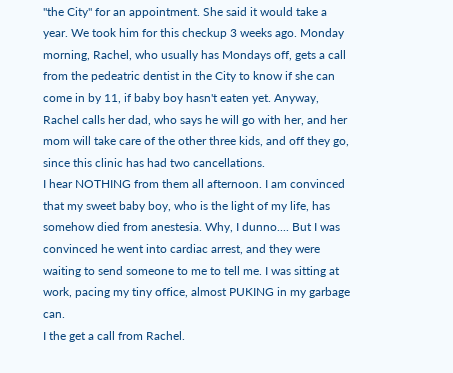"the City" for an appointment. She said it would take a year. We took him for this checkup 3 weeks ago. Monday morning, Rachel, who usually has Mondays off, gets a call from the pedeatric dentist in the City to know if she can come in by 11, if baby boy hasn't eaten yet. Anyway, Rachel calls her dad, who says he will go with her, and her mom will take care of the other three kids, and off they go, since this clinic has had two cancellations.
I hear NOTHING from them all afternoon. I am convinced that my sweet baby boy, who is the light of my life, has somehow died from anestesia. Why, I dunno.... But I was convinced he went into cardiac arrest, and they were waiting to send someone to me to tell me. I was sitting at work, pacing my tiny office, almost PUKING in my garbage can.
I the get a call from Rachel.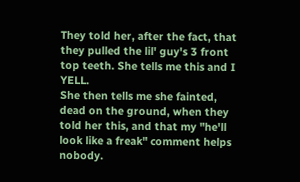They told her, after the fact, that they pulled the lil' guy's 3 front top teeth. She tells me this and I YELL.
She then tells me she fainted, dead on the ground, when they told her this, and that my "he'll look like a freak" comment helps nobody.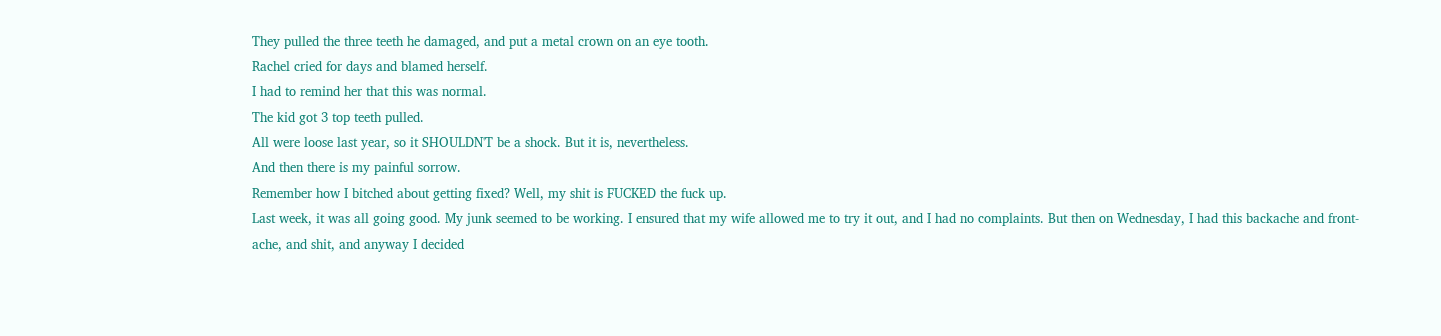They pulled the three teeth he damaged, and put a metal crown on an eye tooth.
Rachel cried for days and blamed herself.
I had to remind her that this was normal.
The kid got 3 top teeth pulled.
All were loose last year, so it SHOULDN'T be a shock. But it is, nevertheless.
And then there is my painful sorrow.
Remember how I bitched about getting fixed? Well, my shit is FUCKED the fuck up.
Last week, it was all going good. My junk seemed to be working. I ensured that my wife allowed me to try it out, and I had no complaints. But then on Wednesday, I had this backache and front-ache, and shit, and anyway I decided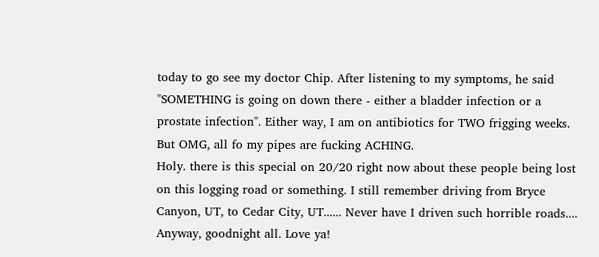today to go see my doctor Chip. After listening to my symptoms, he said "SOMETHING is going on down there - either a bladder infection or a prostate infection". Either way, I am on antibiotics for TWO frigging weeks. But OMG, all fo my pipes are fucking ACHING.
Holy. there is this special on 20/20 right now about these people being lost on this logging road or something. I still remember driving from Bryce Canyon, UT, to Cedar City, UT...... Never have I driven such horrible roads....
Anyway, goodnight all. Love ya!